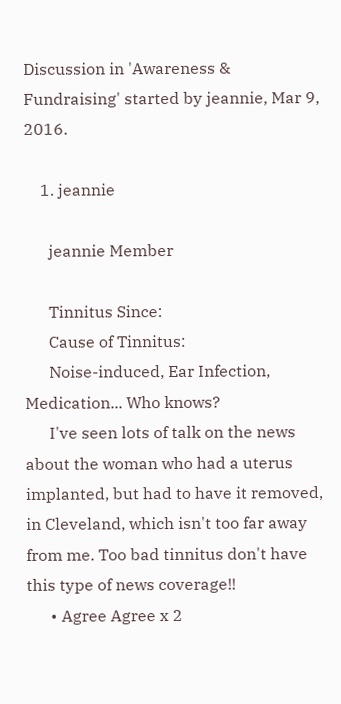Discussion in 'Awareness & Fundraising' started by jeannie, Mar 9, 2016.

    1. jeannie

      jeannie Member

      Tinnitus Since:
      Cause of Tinnitus:
      Noise-induced, Ear Infection, Medication... Who knows?
      I've seen lots of talk on the news about the woman who had a uterus implanted, but had to have it removed, in Cleveland, which isn't too far away from me. Too bad tinnitus don't have this type of news coverage!!
      • Agree Agree x 2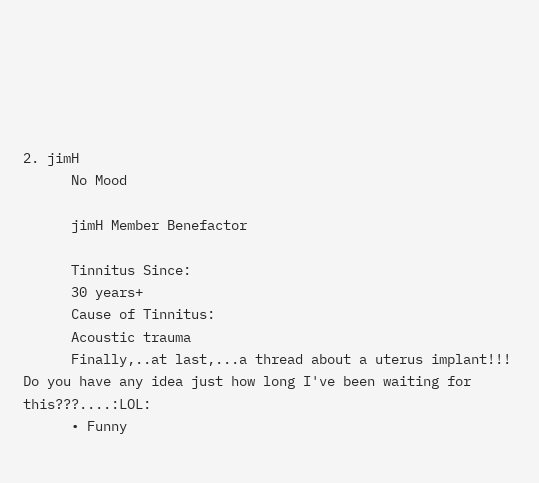2. jimH
      No Mood

      jimH Member Benefactor

      Tinnitus Since:
      30 years+
      Cause of Tinnitus:
      Acoustic trauma
      Finally,..at last,...a thread about a uterus implant!!! Do you have any idea just how long I've been waiting for this???....:LOL:
      • Funny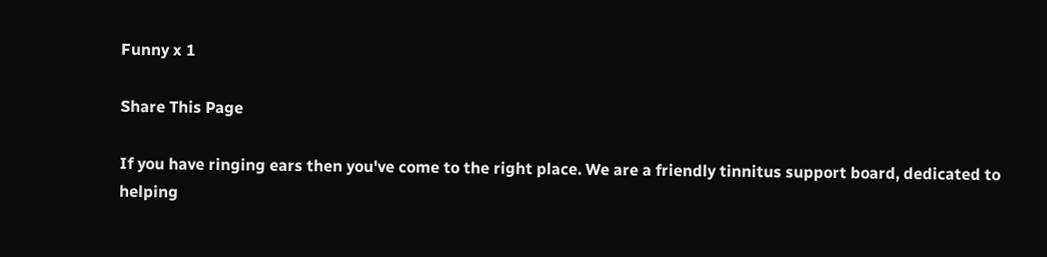Funny x 1

Share This Page

If you have ringing ears then you've come to the right place. We are a friendly tinnitus support board, dedicated to helping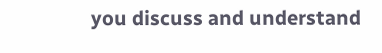you discuss and understand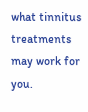what tinnitus treatments may work for you.